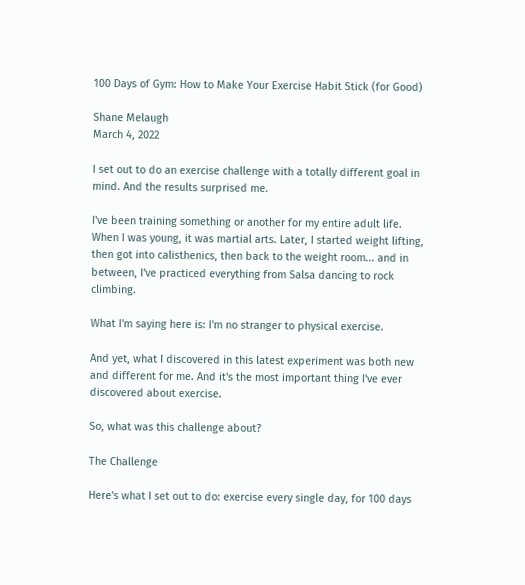100 Days of Gym: How to Make Your Exercise Habit Stick (for Good)

Shane Melaugh
March 4, 2022

I set out to do an exercise challenge with a totally different goal in mind. And the results surprised me.

I've been training something or another for my entire adult life. When I was young, it was martial arts. Later, I started weight lifting, then got into calisthenics, then back to the weight room... and in between, I've practiced everything from Salsa dancing to rock climbing.

What I'm saying here is: I'm no stranger to physical exercise.

And yet, what I discovered in this latest experiment was both new and different for me. And it's the most important thing I've ever discovered about exercise.

So, what was this challenge about?

The Challenge

Here's what I set out to do: exercise every single day, for 100 days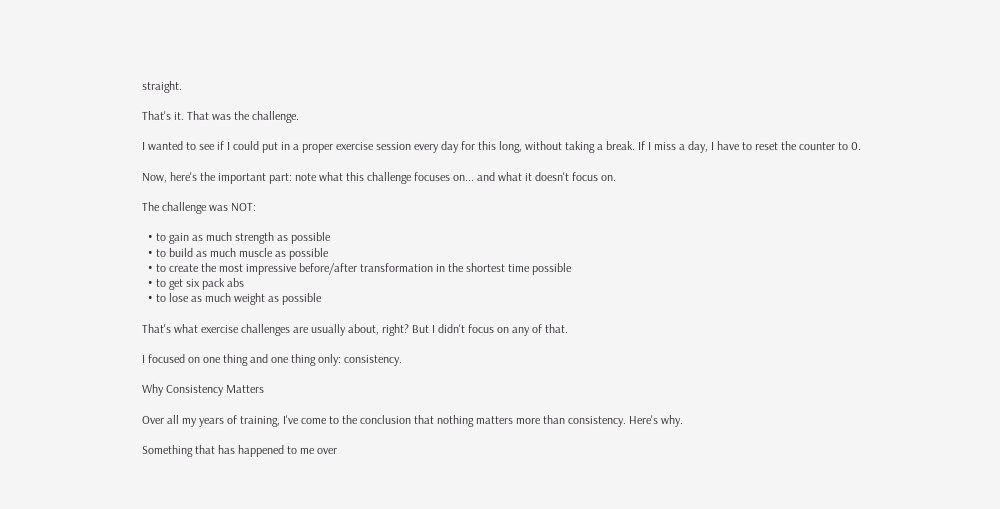straight.

That's it. That was the challenge.

I wanted to see if I could put in a proper exercise session every day for this long, without taking a break. If I miss a day, I have to reset the counter to 0.

Now, here's the important part: note what this challenge focuses on... and what it doesn't focus on.

The challenge was NOT:

  • to gain as much strength as possible
  • to build as much muscle as possible
  • to create the most impressive before/after transformation in the shortest time possible
  • to get six pack abs
  • to lose as much weight as possible

That's what exercise challenges are usually about, right? But I didn't focus on any of that.

I focused on one thing and one thing only: consistency.

Why Consistency Matters

Over all my years of training, I've come to the conclusion that nothing matters more than consistency. Here's why.

Something that has happened to me over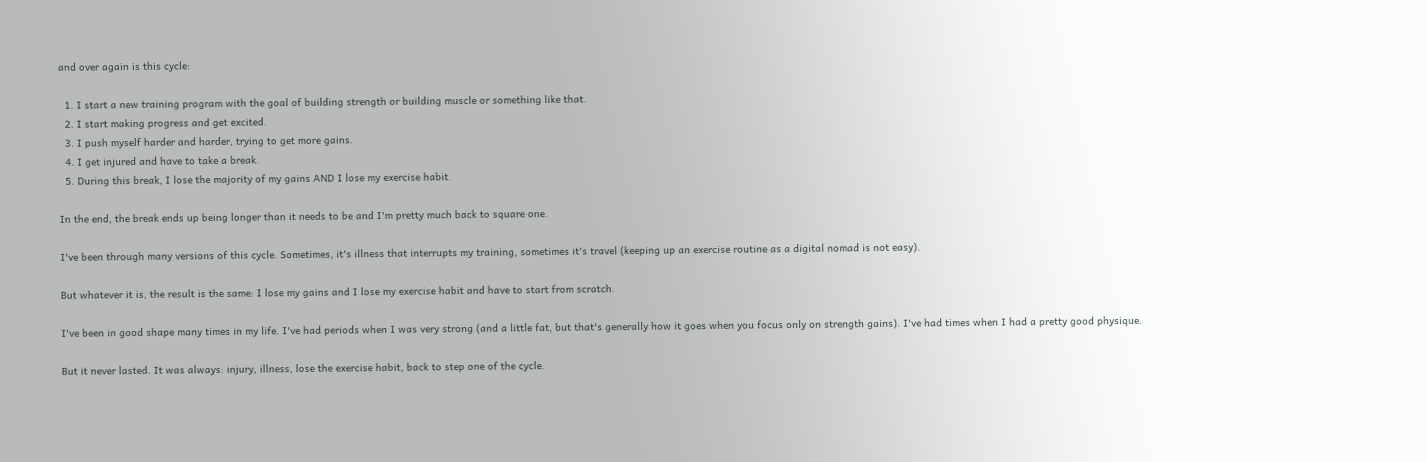and over again is this cycle:

  1. I start a new training program with the goal of building strength or building muscle or something like that.
  2. I start making progress and get excited.
  3. I push myself harder and harder, trying to get more gains.
  4. I get injured and have to take a break.
  5. During this break, I lose the majority of my gains AND I lose my exercise habit.

In the end, the break ends up being longer than it needs to be and I'm pretty much back to square one.

I've been through many versions of this cycle. Sometimes, it's illness that interrupts my training, sometimes it's travel (keeping up an exercise routine as a digital nomad is not easy).

But whatever it is, the result is the same: I lose my gains and I lose my exercise habit and have to start from scratch.

I've been in good shape many times in my life. I've had periods when I was very strong (and a little fat, but that's generally how it goes when you focus only on strength gains). I've had times when I had a pretty good physique.

But it never lasted. It was always: injury, illness, lose the exercise habit, back to step one of the cycle.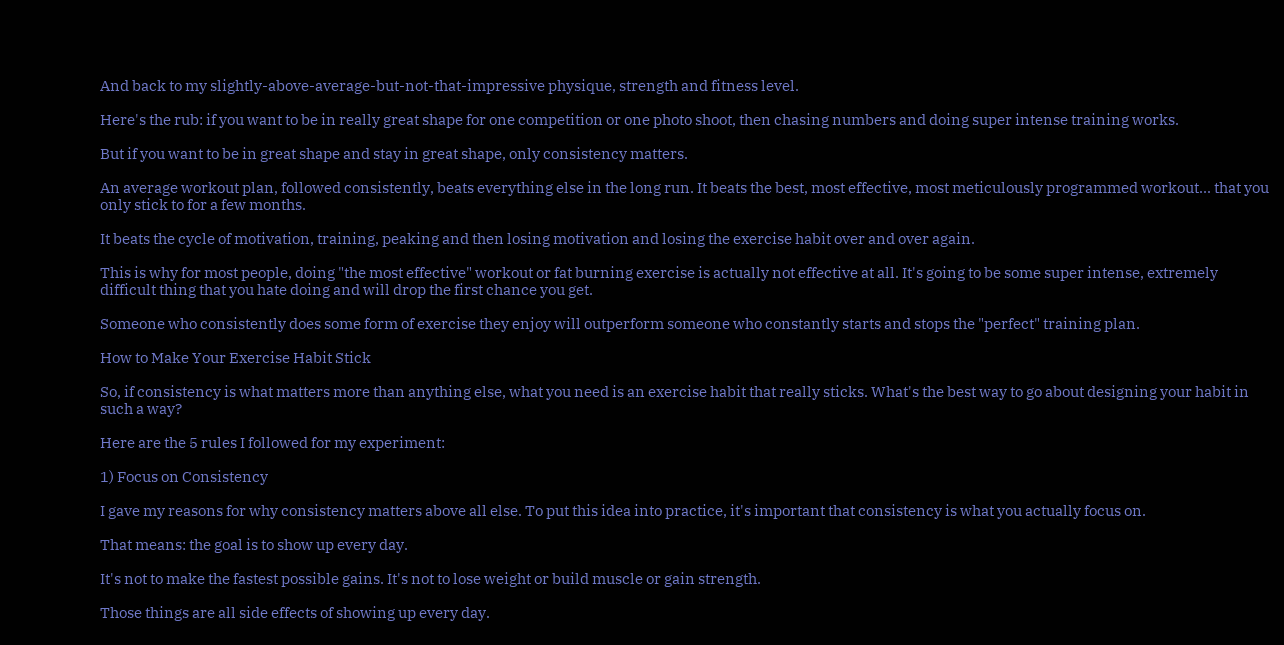And back to my slightly-above-average-but-not-that-impressive physique, strength and fitness level.

Here's the rub: if you want to be in really great shape for one competition or one photo shoot, then chasing numbers and doing super intense training works.

But if you want to be in great shape and stay in great shape, only consistency matters.

An average workout plan, followed consistently, beats everything else in the long run. It beats the best, most effective, most meticulously programmed workout... that you only stick to for a few months.

It beats the cycle of motivation, training, peaking and then losing motivation and losing the exercise habit over and over again.

This is why for most people, doing "the most effective" workout or fat burning exercise is actually not effective at all. It's going to be some super intense, extremely difficult thing that you hate doing and will drop the first chance you get.

Someone who consistently does some form of exercise they enjoy will outperform someone who constantly starts and stops the "perfect" training plan.

How to Make Your Exercise Habit Stick

So, if consistency is what matters more than anything else, what you need is an exercise habit that really sticks. What's the best way to go about designing your habit in such a way?

Here are the 5 rules I followed for my experiment:

1) Focus on Consistency

I gave my reasons for why consistency matters above all else. To put this idea into practice, it's important that consistency is what you actually focus on.

That means: the goal is to show up every day.

It's not to make the fastest possible gains. It's not to lose weight or build muscle or gain strength.

Those things are all side effects of showing up every day.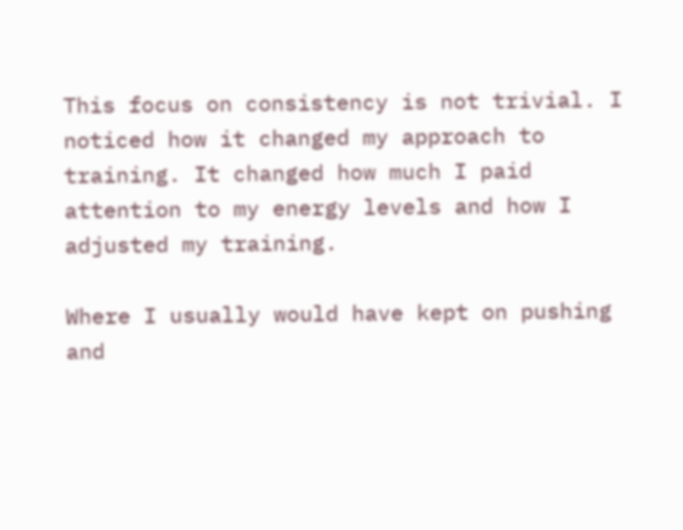This focus on consistency is not trivial. I noticed how it changed my approach to training. It changed how much I paid attention to my energy levels and how I adjusted my training.

Where I usually would have kept on pushing and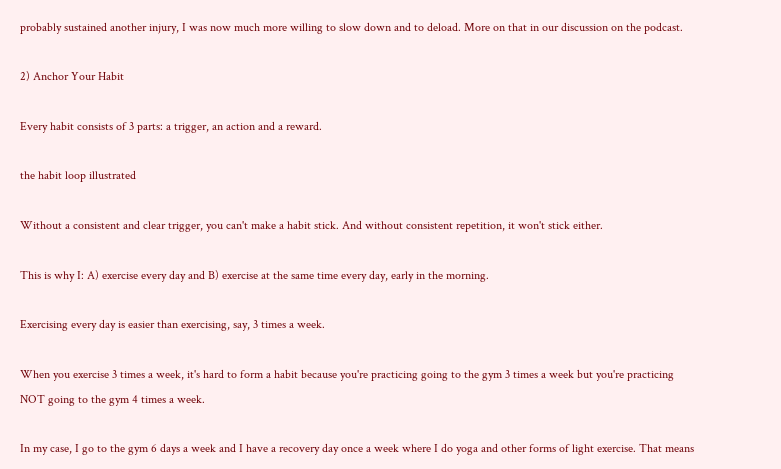probably sustained another injury, I was now much more willing to slow down and to deload. More on that in our discussion on the podcast.

2) Anchor Your Habit

Every habit consists of 3 parts: a trigger, an action and a reward.

the habit loop illustrated

Without a consistent and clear trigger, you can't make a habit stick. And without consistent repetition, it won't stick either.

This is why I: A) exercise every day and B) exercise at the same time every day, early in the morning.

Exercising every day is easier than exercising, say, 3 times a week.

When you exercise 3 times a week, it's hard to form a habit because you're practicing going to the gym 3 times a week but you're practicing NOT going to the gym 4 times a week.

In my case, I go to the gym 6 days a week and I have a recovery day once a week where I do yoga and other forms of light exercise. That means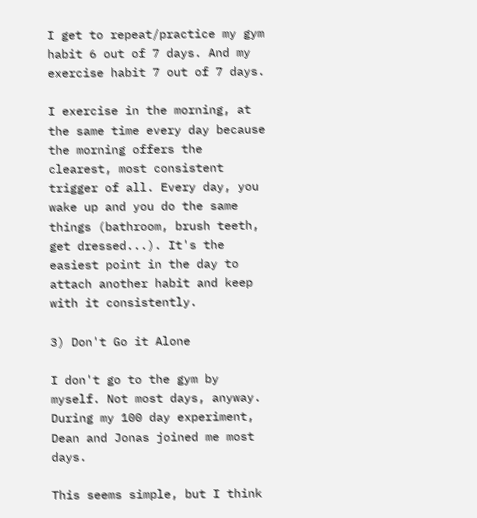I get to repeat/practice my gym habit 6 out of 7 days. And my exercise habit 7 out of 7 days.

I exercise in the morning, at the same time every day because the morning offers the clearest, most consistent trigger of all. Every day, you wake up and you do the same things (bathroom, brush teeth, get dressed...). It's the easiest point in the day to attach another habit and keep with it consistently.

3) Don't Go it Alone

I don't go to the gym by myself. Not most days, anyway. During my 100 day experiment, Dean and Jonas joined me most days.

This seems simple, but I think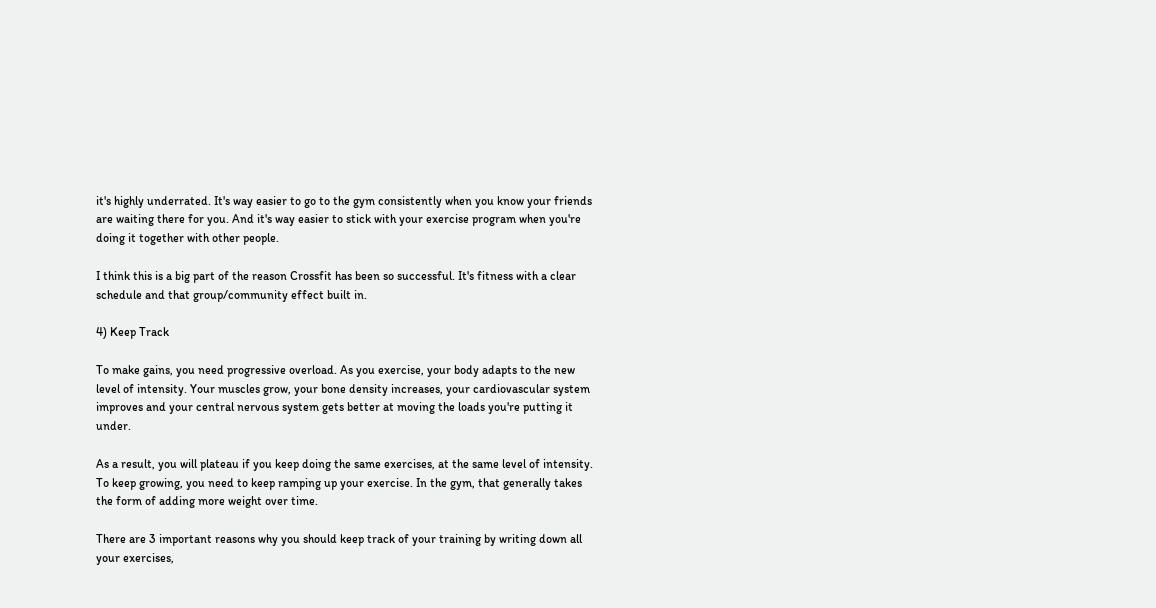it's highly underrated. It's way easier to go to the gym consistently when you know your friends are waiting there for you. And it's way easier to stick with your exercise program when you're doing it together with other people.

I think this is a big part of the reason Crossfit has been so successful. It's fitness with a clear schedule and that group/community effect built in.

4) Keep Track

To make gains, you need progressive overload. As you exercise, your body adapts to the new level of intensity. Your muscles grow, your bone density increases, your cardiovascular system improves and your central nervous system gets better at moving the loads you're putting it under.

As a result, you will plateau if you keep doing the same exercises, at the same level of intensity. To keep growing, you need to keep ramping up your exercise. In the gym, that generally takes the form of adding more weight over time.

There are 3 important reasons why you should keep track of your training by writing down all your exercises,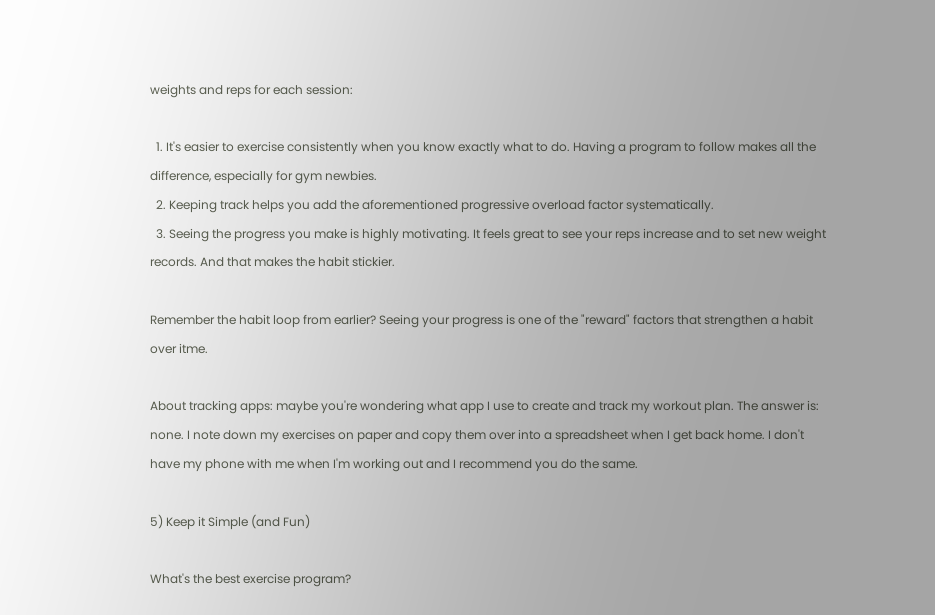weights and reps for each session:

  1. It's easier to exercise consistently when you know exactly what to do. Having a program to follow makes all the difference, especially for gym newbies.
  2. Keeping track helps you add the aforementioned progressive overload factor systematically.
  3. Seeing the progress you make is highly motivating. It feels great to see your reps increase and to set new weight records. And that makes the habit stickier.

Remember the habit loop from earlier? Seeing your progress is one of the "reward" factors that strengthen a habit over itme.

About tracking apps: maybe you're wondering what app I use to create and track my workout plan. The answer is: none. I note down my exercises on paper and copy them over into a spreadsheet when I get back home. I don't have my phone with me when I'm working out and I recommend you do the same.

5) Keep it Simple (and Fun)

What's the best exercise program?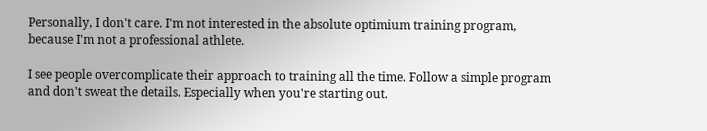Personally, I don't care. I'm not interested in the absolute optimium training program, because I'm not a professional athlete.

I see people overcomplicate their approach to training all the time. Follow a simple program and don't sweat the details. Especially when you're starting out.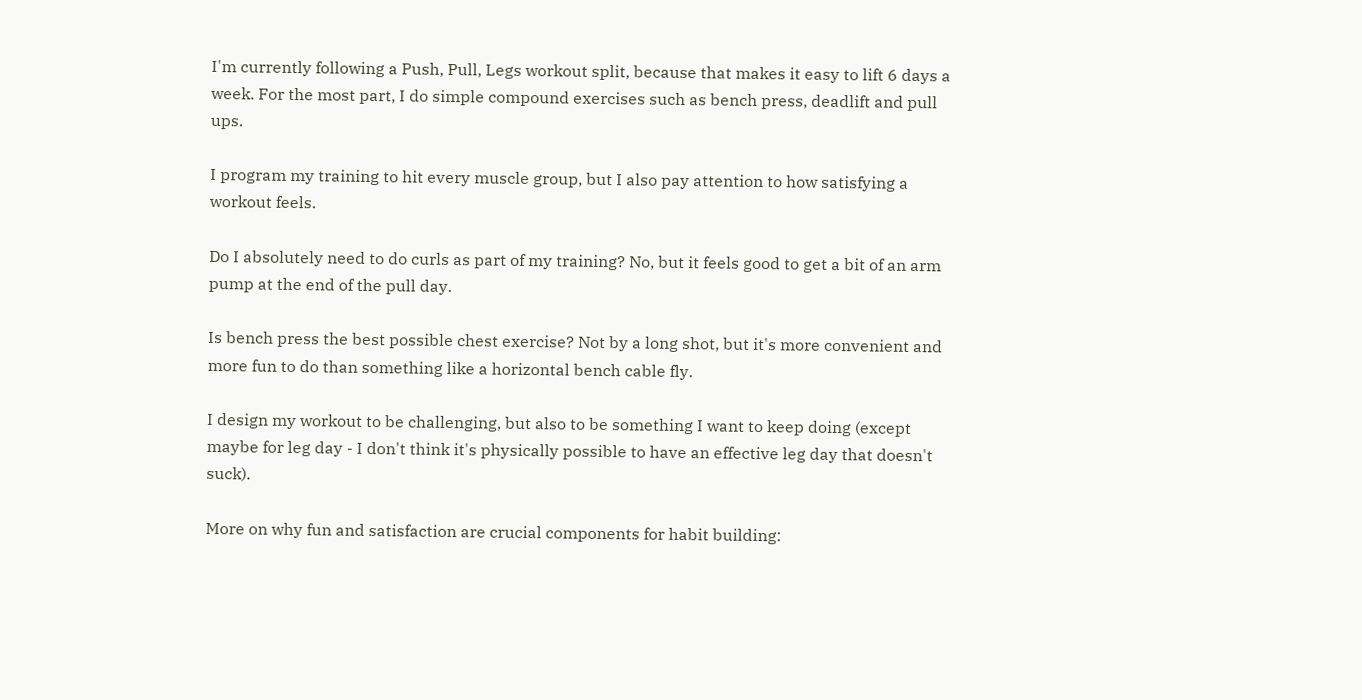I'm currently following a Push, Pull, Legs workout split, because that makes it easy to lift 6 days a week. For the most part, I do simple compound exercises such as bench press, deadlift and pull ups.

I program my training to hit every muscle group, but I also pay attention to how satisfying a workout feels.

Do I absolutely need to do curls as part of my training? No, but it feels good to get a bit of an arm pump at the end of the pull day.

Is bench press the best possible chest exercise? Not by a long shot, but it's more convenient and more fun to do than something like a horizontal bench cable fly.

I design my workout to be challenging, but also to be something I want to keep doing (except maybe for leg day - I don't think it's physically possible to have an effective leg day that doesn't suck).

More on why fun and satisfaction are crucial components for habit building: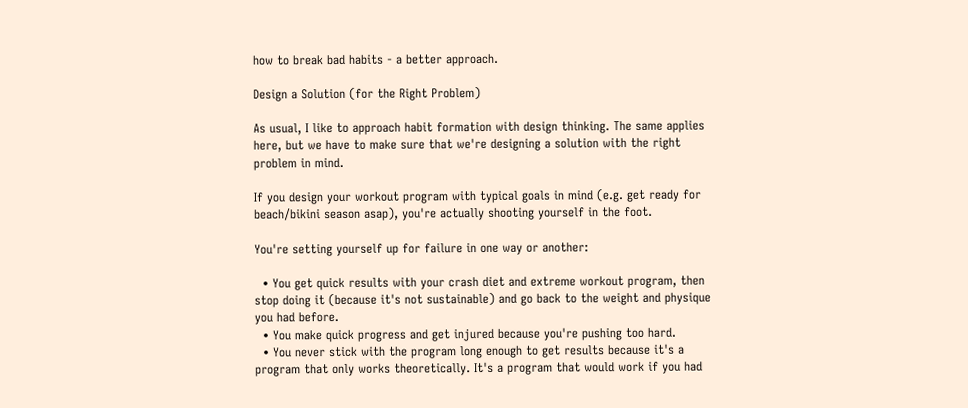how to break bad habits - a better approach.

Design a Solution (for the Right Problem)

As usual, I like to approach habit formation with design thinking. The same applies here, but we have to make sure that we're designing a solution with the right problem in mind.

If you design your workout program with typical goals in mind (e.g. get ready for beach/bikini season asap), you're actually shooting yourself in the foot.

You're setting yourself up for failure in one way or another:

  • You get quick results with your crash diet and extreme workout program, then stop doing it (because it's not sustainable) and go back to the weight and physique you had before.
  • You make quick progress and get injured because you're pushing too hard.
  • You never stick with the program long enough to get results because it's a program that only works theoretically. It's a program that would work if you had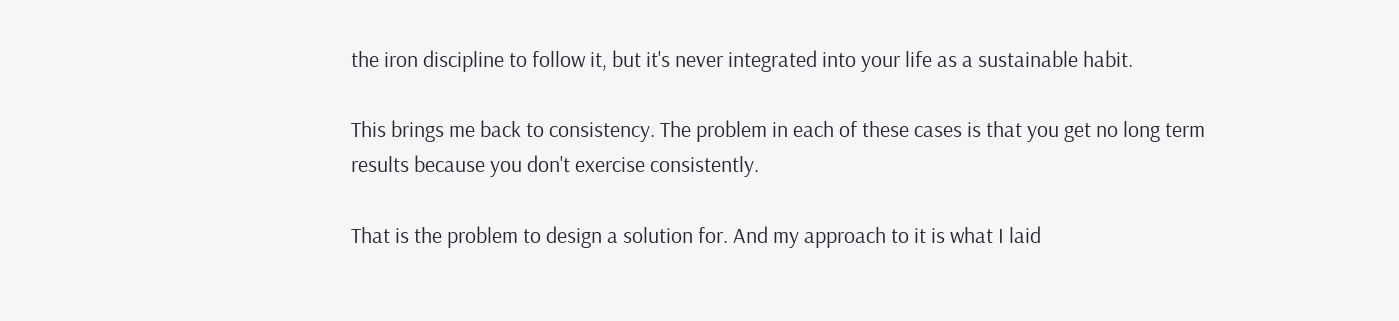the iron discipline to follow it, but it's never integrated into your life as a sustainable habit.

This brings me back to consistency. The problem in each of these cases is that you get no long term results because you don't exercise consistently.

That is the problem to design a solution for. And my approach to it is what I laid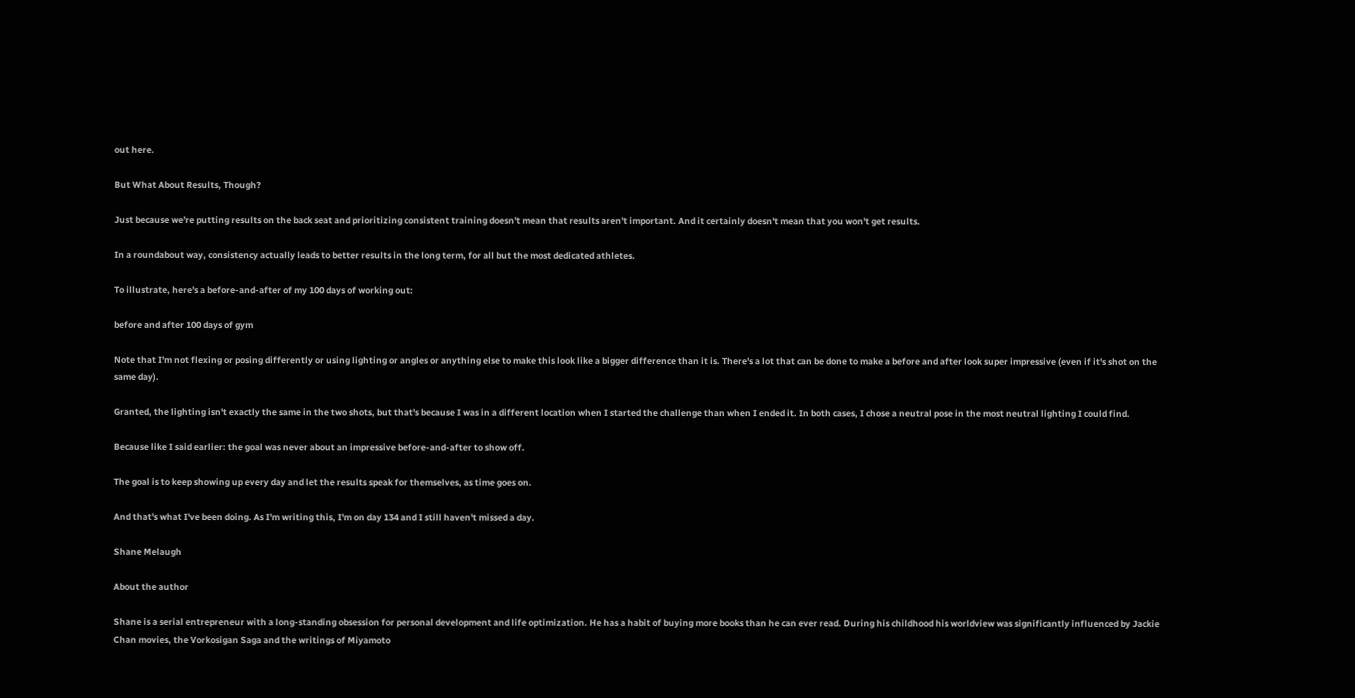out here.

But What About Results, Though?

Just because we're putting results on the back seat and prioritizing consistent training doesn't mean that results aren't important. And it certainly doesn't mean that you won't get results.

In a roundabout way, consistency actually leads to better results in the long term, for all but the most dedicated athletes.

To illustrate, here's a before-and-after of my 100 days of working out:

before and after 100 days of gym

Note that I'm not flexing or posing differently or using lighting or angles or anything else to make this look like a bigger difference than it is. There's a lot that can be done to make a before and after look super impressive (even if it's shot on the same day).

Granted, the lighting isn't exactly the same in the two shots, but that's because I was in a different location when I started the challenge than when I ended it. In both cases, I chose a neutral pose in the most neutral lighting I could find.

Because like I said earlier: the goal was never about an impressive before-and-after to show off.

The goal is to keep showing up every day and let the results speak for themselves, as time goes on.

And that's what I've been doing. As I'm writing this, I'm on day 134 and I still haven't missed a day.

Shane Melaugh

About the author

Shane is a serial entrepreneur with a long-standing obsession for personal development and life optimization. He has a habit of buying more books than he can ever read. During his childhood his worldview was significantly influenced by Jackie Chan movies, the Vorkosigan Saga and the writings of Miyamoto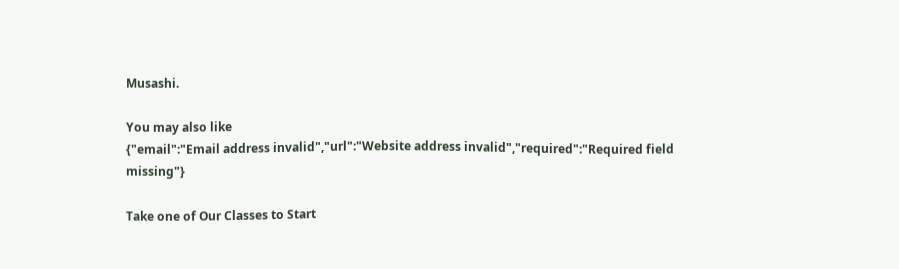Musashi.

You may also like
{"email":"Email address invalid","url":"Website address invalid","required":"Required field missing"}

Take one of Our Classes to Start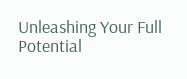Unleashing Your Full Potential